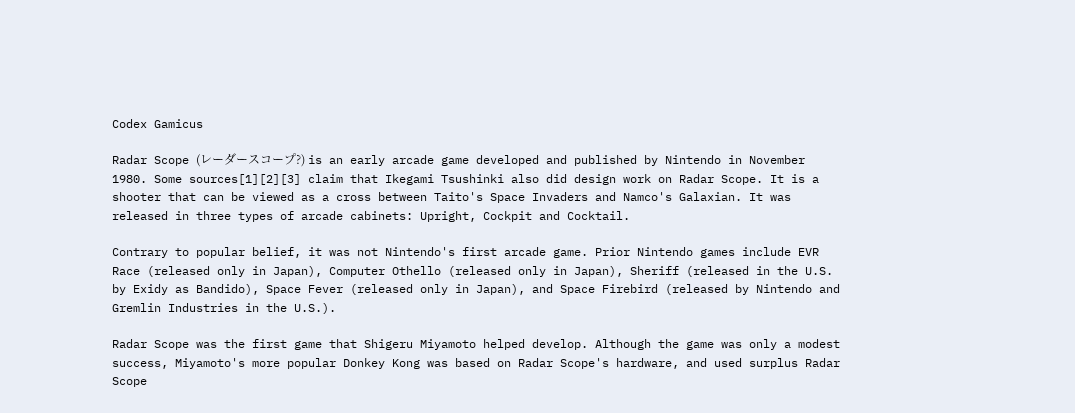Codex Gamicus

Radar Scope (レーダースコープ?) is an early arcade game developed and published by Nintendo in November 1980. Some sources[1][2][3] claim that Ikegami Tsushinki also did design work on Radar Scope. It is a shooter that can be viewed as a cross between Taito's Space Invaders and Namco's Galaxian. It was released in three types of arcade cabinets: Upright, Cockpit and Cocktail.

Contrary to popular belief, it was not Nintendo's first arcade game. Prior Nintendo games include EVR Race (released only in Japan), Computer Othello (released only in Japan), Sheriff (released in the U.S. by Exidy as Bandido), Space Fever (released only in Japan), and Space Firebird (released by Nintendo and Gremlin Industries in the U.S.).

Radar Scope was the first game that Shigeru Miyamoto helped develop. Although the game was only a modest success, Miyamoto's more popular Donkey Kong was based on Radar Scope's hardware, and used surplus Radar Scope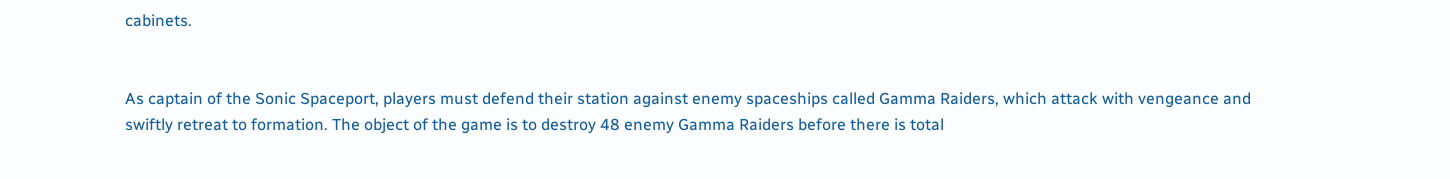cabinets.


As captain of the Sonic Spaceport, players must defend their station against enemy spaceships called Gamma Raiders, which attack with vengeance and swiftly retreat to formation. The object of the game is to destroy 48 enemy Gamma Raiders before there is total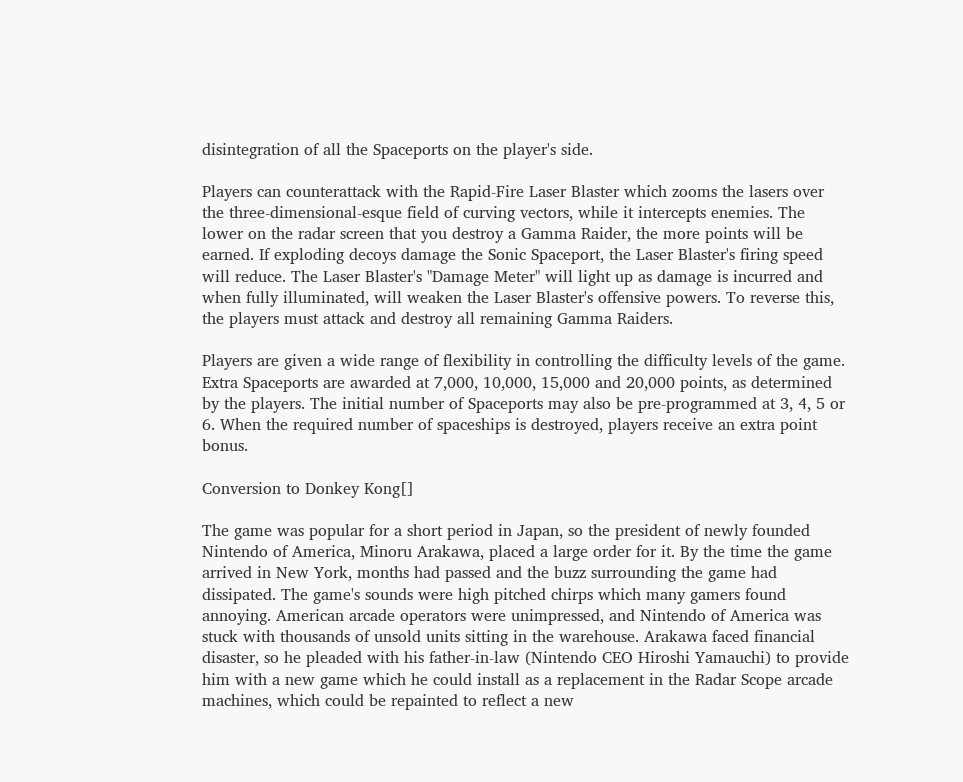disintegration of all the Spaceports on the player's side.

Players can counterattack with the Rapid-Fire Laser Blaster which zooms the lasers over the three-dimensional-esque field of curving vectors, while it intercepts enemies. The lower on the radar screen that you destroy a Gamma Raider, the more points will be earned. If exploding decoys damage the Sonic Spaceport, the Laser Blaster's firing speed will reduce. The Laser Blaster's "Damage Meter" will light up as damage is incurred and when fully illuminated, will weaken the Laser Blaster's offensive powers. To reverse this, the players must attack and destroy all remaining Gamma Raiders.

Players are given a wide range of flexibility in controlling the difficulty levels of the game. Extra Spaceports are awarded at 7,000, 10,000, 15,000 and 20,000 points, as determined by the players. The initial number of Spaceports may also be pre-programmed at 3, 4, 5 or 6. When the required number of spaceships is destroyed, players receive an extra point bonus.

Conversion to Donkey Kong[]

The game was popular for a short period in Japan, so the president of newly founded Nintendo of America, Minoru Arakawa, placed a large order for it. By the time the game arrived in New York, months had passed and the buzz surrounding the game had dissipated. The game's sounds were high pitched chirps which many gamers found annoying. American arcade operators were unimpressed, and Nintendo of America was stuck with thousands of unsold units sitting in the warehouse. Arakawa faced financial disaster, so he pleaded with his father-in-law (Nintendo CEO Hiroshi Yamauchi) to provide him with a new game which he could install as a replacement in the Radar Scope arcade machines, which could be repainted to reflect a new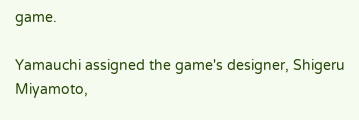game.

Yamauchi assigned the game's designer, Shigeru Miyamoto,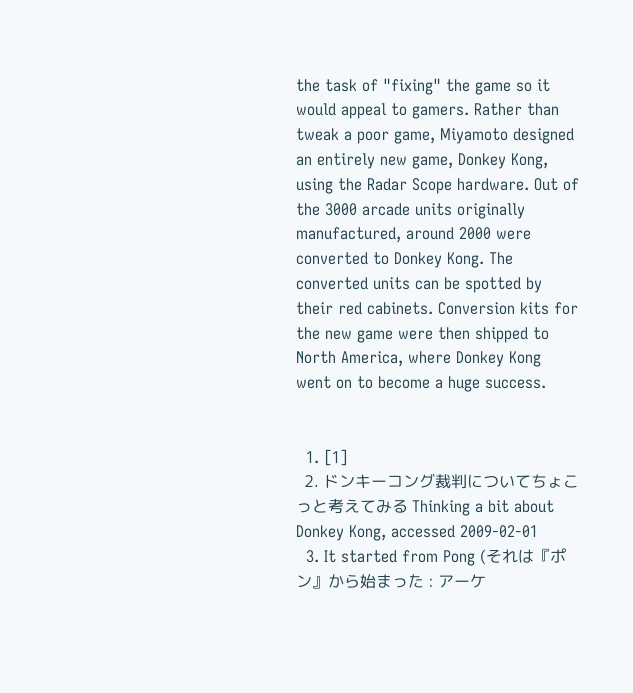the task of "fixing" the game so it would appeal to gamers. Rather than tweak a poor game, Miyamoto designed an entirely new game, Donkey Kong, using the Radar Scope hardware. Out of the 3000 arcade units originally manufactured, around 2000 were converted to Donkey Kong. The converted units can be spotted by their red cabinets. Conversion kits for the new game were then shipped to North America, where Donkey Kong went on to become a huge success.


  1. [1]
  2. ドンキーコング裁判についてちょこっと考えてみる Thinking a bit about Donkey Kong, accessed 2009-02-01
  3. It started from Pong (それは『ポン』から始まった : アーケ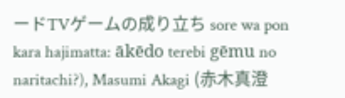ードTVゲームの成り立ち sore wa pon kara hajimatta: ākēdo terebi gēmu no naritachi?), Masumi Akagi (赤木真澄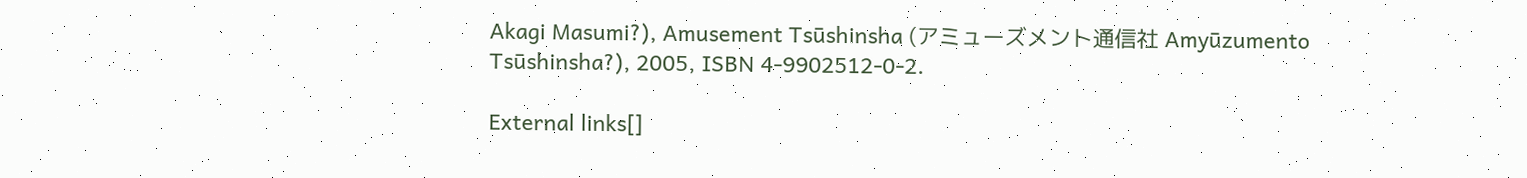Akagi Masumi?), Amusement Tsūshinsha (アミューズメント通信社 Amyūzumento Tsūshinsha?), 2005, ISBN 4-9902512-0-2.

External links[]